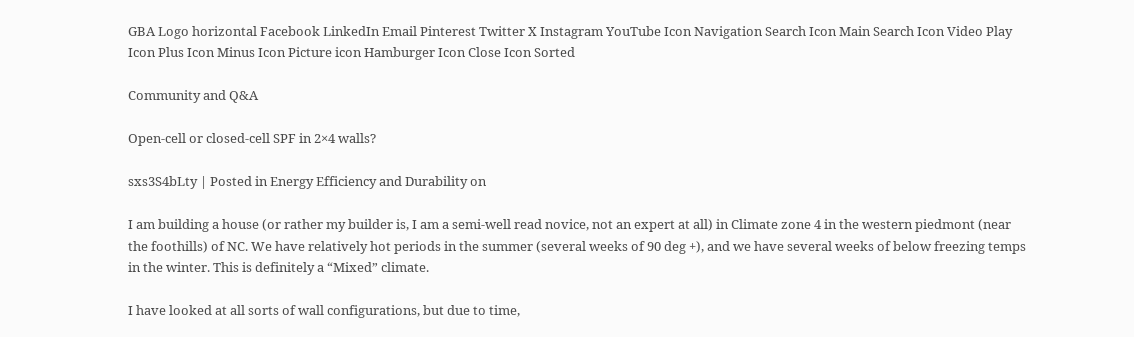GBA Logo horizontal Facebook LinkedIn Email Pinterest Twitter X Instagram YouTube Icon Navigation Search Icon Main Search Icon Video Play Icon Plus Icon Minus Icon Picture icon Hamburger Icon Close Icon Sorted

Community and Q&A

Open-cell or closed-cell SPF in 2×4 walls?

sxs3S4bLty | Posted in Energy Efficiency and Durability on

I am building a house (or rather my builder is, I am a semi-well read novice, not an expert at all) in Climate zone 4 in the western piedmont (near the foothills) of NC. We have relatively hot periods in the summer (several weeks of 90 deg +), and we have several weeks of below freezing temps in the winter. This is definitely a “Mixed” climate.

I have looked at all sorts of wall configurations, but due to time,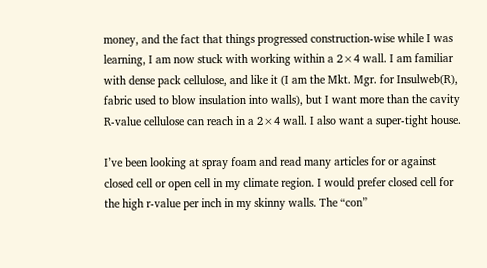money, and the fact that things progressed construction-wise while I was learning, I am now stuck with working within a 2×4 wall. I am familiar with dense pack cellulose, and like it (I am the Mkt. Mgr. for Insulweb(R), fabric used to blow insulation into walls), but I want more than the cavity R-value cellulose can reach in a 2×4 wall. I also want a super-tight house.

I’ve been looking at spray foam and read many articles for or against closed cell or open cell in my climate region. I would prefer closed cell for the high r-value per inch in my skinny walls. The “con”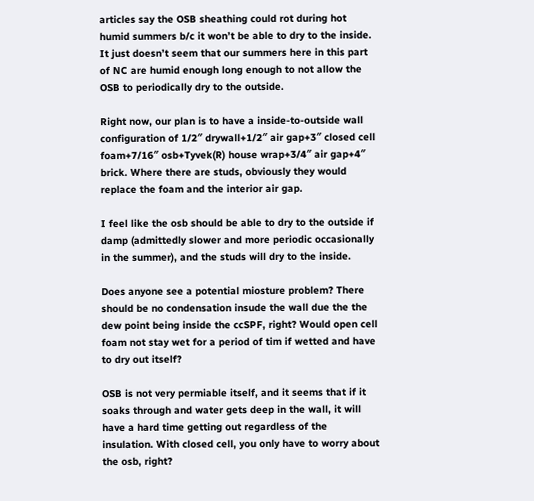articles say the OSB sheathing could rot during hot humid summers b/c it won’t be able to dry to the inside. It just doesn’t seem that our summers here in this part of NC are humid enough long enough to not allow the OSB to periodically dry to the outside.

Right now, our plan is to have a inside-to-outside wall configuration of 1/2″ drywall+1/2″ air gap+3″ closed cell foam+7/16″ osb+Tyvek(R) house wrap+3/4″ air gap+4″ brick. Where there are studs, obviously they would replace the foam and the interior air gap.

I feel like the osb should be able to dry to the outside if damp (admittedly slower and more periodic occasionally in the summer), and the studs will dry to the inside.

Does anyone see a potential miosture problem? There should be no condensation insude the wall due the the dew point being inside the ccSPF, right? Would open cell foam not stay wet for a period of tim if wetted and have to dry out itself?

OSB is not very permiable itself, and it seems that if it soaks through and water gets deep in the wall, it will have a hard time getting out regardless of the insulation. With closed cell, you only have to worry about the osb, right?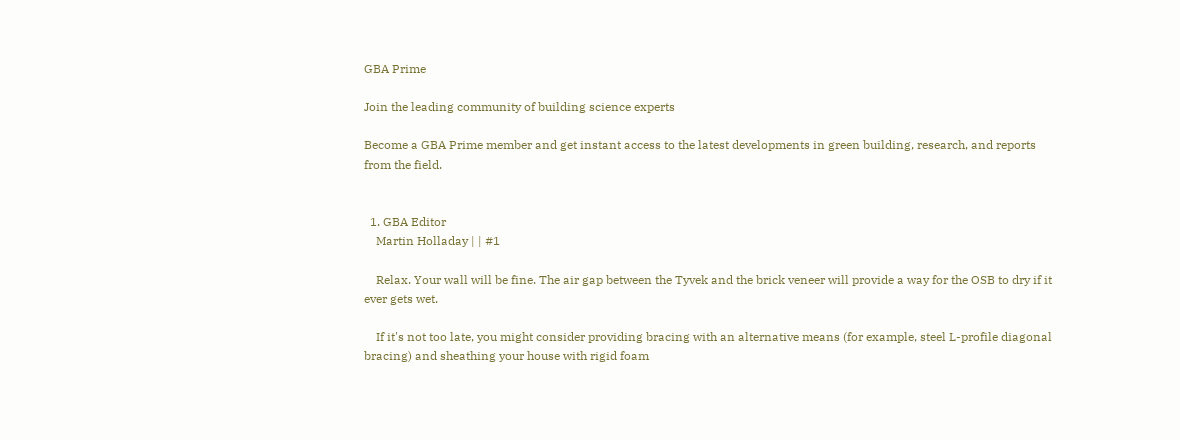GBA Prime

Join the leading community of building science experts

Become a GBA Prime member and get instant access to the latest developments in green building, research, and reports from the field.


  1. GBA Editor
    Martin Holladay | | #1

    Relax. Your wall will be fine. The air gap between the Tyvek and the brick veneer will provide a way for the OSB to dry if it ever gets wet.

    If it's not too late, you might consider providing bracing with an alternative means (for example, steel L-profile diagonal bracing) and sheathing your house with rigid foam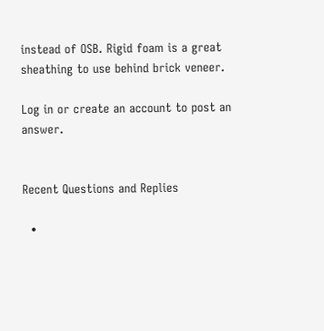instead of OSB. Rigid foam is a great sheathing to use behind brick veneer.

Log in or create an account to post an answer.


Recent Questions and Replies

  •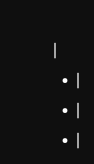|
  • |
  • |
  • |